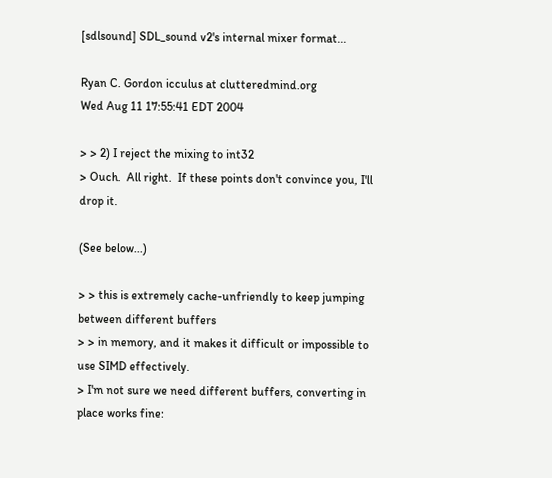[sdlsound] SDL_sound v2's internal mixer format...

Ryan C. Gordon icculus at clutteredmind.org
Wed Aug 11 17:55:41 EDT 2004

> > 2) I reject the mixing to int32
> Ouch.  All right.  If these points don't convince you, I'll drop it.

(See below...)

> > this is extremely cache-unfriendly to keep jumping between different buffers
> > in memory, and it makes it difficult or impossible to use SIMD effectively.
> I'm not sure we need different buffers, converting in place works fine: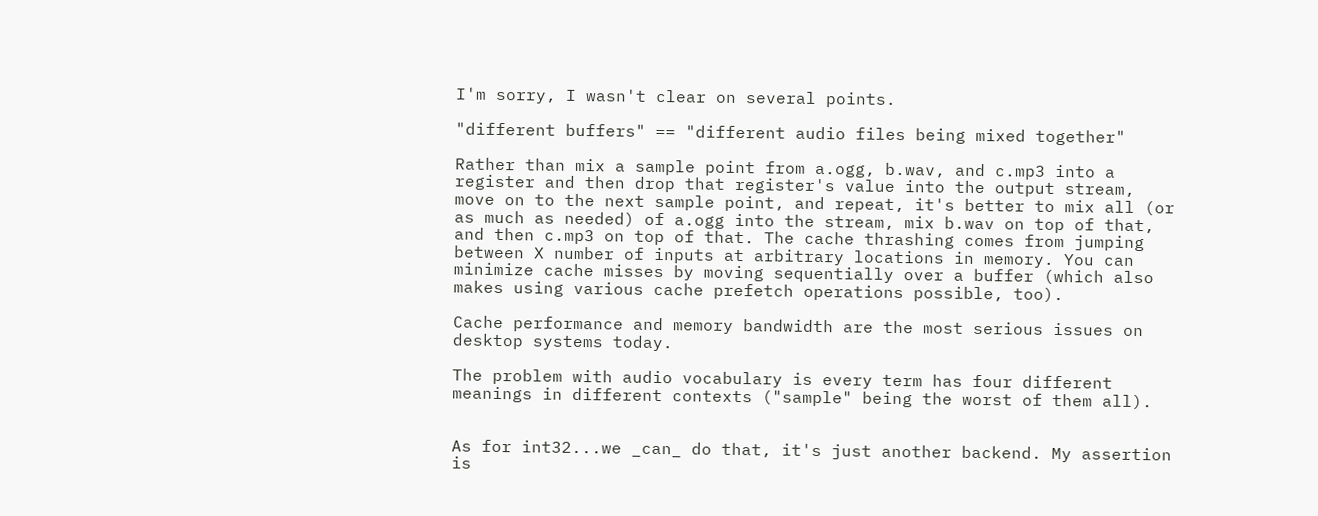I'm sorry, I wasn't clear on several points.

"different buffers" == "different audio files being mixed together"

Rather than mix a sample point from a.ogg, b.wav, and c.mp3 into a
register and then drop that register's value into the output stream,
move on to the next sample point, and repeat, it's better to mix all (or
as much as needed) of a.ogg into the stream, mix b.wav on top of that,
and then c.mp3 on top of that. The cache thrashing comes from jumping
between X number of inputs at arbitrary locations in memory. You can
minimize cache misses by moving sequentially over a buffer (which also
makes using various cache prefetch operations possible, too).

Cache performance and memory bandwidth are the most serious issues on
desktop systems today.

The problem with audio vocabulary is every term has four different
meanings in different contexts ("sample" being the worst of them all).


As for int32...we _can_ do that, it's just another backend. My assertion
is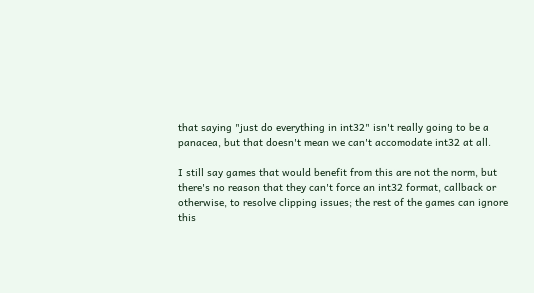that saying "just do everything in int32" isn't really going to be a
panacea, but that doesn't mean we can't accomodate int32 at all.

I still say games that would benefit from this are not the norm, but
there's no reason that they can't force an int32 format, callback or
otherwise, to resolve clipping issues; the rest of the games can ignore
this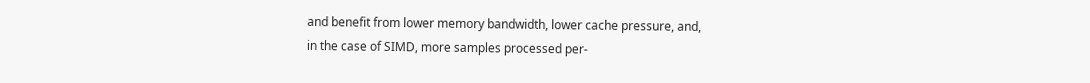and benefit from lower memory bandwidth, lower cache pressure, and,
in the case of SIMD, more samples processed per-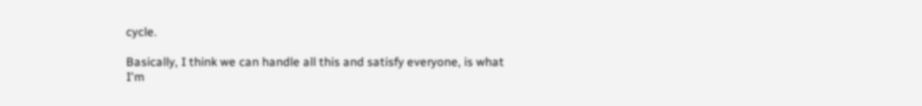cycle.

Basically, I think we can handle all this and satisfy everyone, is what
I'm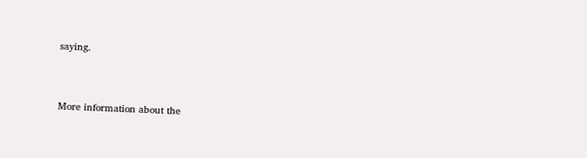saying.


More information about the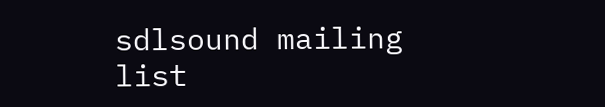sdlsound mailing list